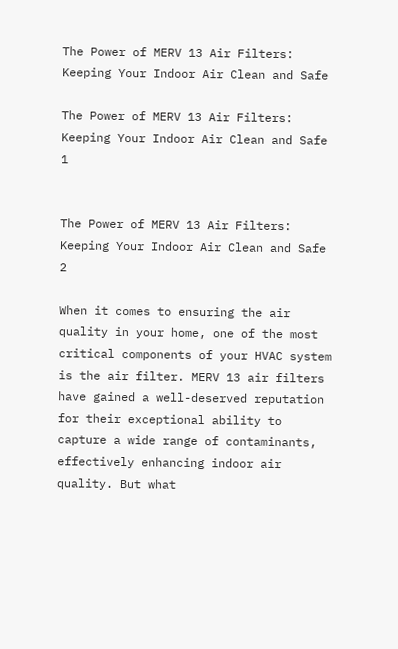The Power of MERV 13 Air Filters: Keeping Your Indoor Air Clean and Safe

The Power of MERV 13 Air Filters: Keeping Your Indoor Air Clean and Safe 1


The Power of MERV 13 Air Filters: Keeping Your Indoor Air Clean and Safe 2

When it comes to ensuring the air quality in your home, one of the most critical components of your HVAC system is the air filter. MERV 13 air filters have gained a well-deserved reputation for their exceptional ability to capture a wide range of contaminants, effectively enhancing indoor air quality. But what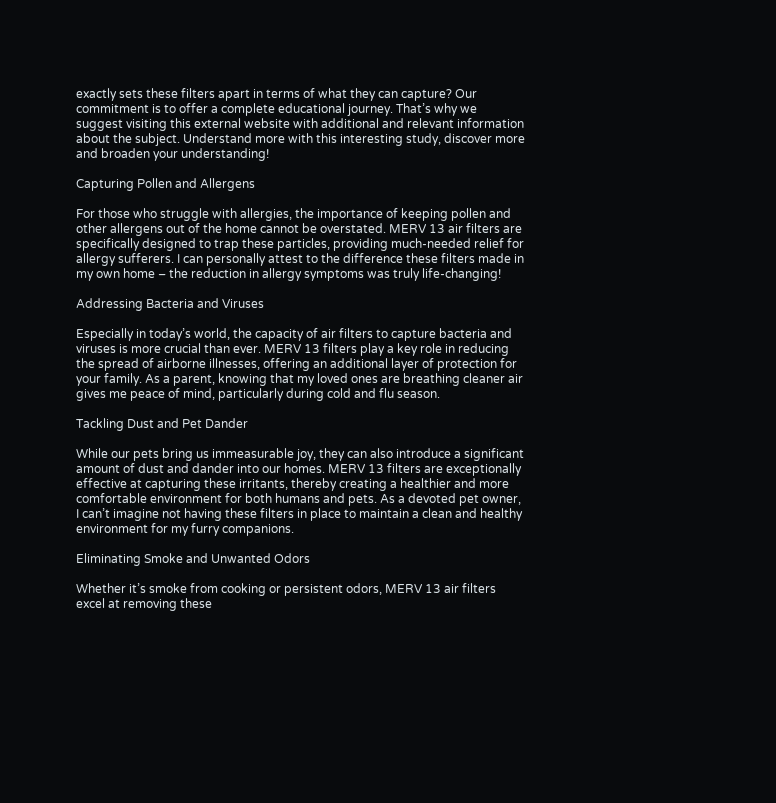exactly sets these filters apart in terms of what they can capture? Our commitment is to offer a complete educational journey. That’s why we suggest visiting this external website with additional and relevant information about the subject. Understand more with this interesting study, discover more and broaden your understanding!

Capturing Pollen and Allergens

For those who struggle with allergies, the importance of keeping pollen and other allergens out of the home cannot be overstated. MERV 13 air filters are specifically designed to trap these particles, providing much-needed relief for allergy sufferers. I can personally attest to the difference these filters made in my own home – the reduction in allergy symptoms was truly life-changing!

Addressing Bacteria and Viruses

Especially in today’s world, the capacity of air filters to capture bacteria and viruses is more crucial than ever. MERV 13 filters play a key role in reducing the spread of airborne illnesses, offering an additional layer of protection for your family. As a parent, knowing that my loved ones are breathing cleaner air gives me peace of mind, particularly during cold and flu season.

Tackling Dust and Pet Dander

While our pets bring us immeasurable joy, they can also introduce a significant amount of dust and dander into our homes. MERV 13 filters are exceptionally effective at capturing these irritants, thereby creating a healthier and more comfortable environment for both humans and pets. As a devoted pet owner, I can’t imagine not having these filters in place to maintain a clean and healthy environment for my furry companions.

Eliminating Smoke and Unwanted Odors

Whether it’s smoke from cooking or persistent odors, MERV 13 air filters excel at removing these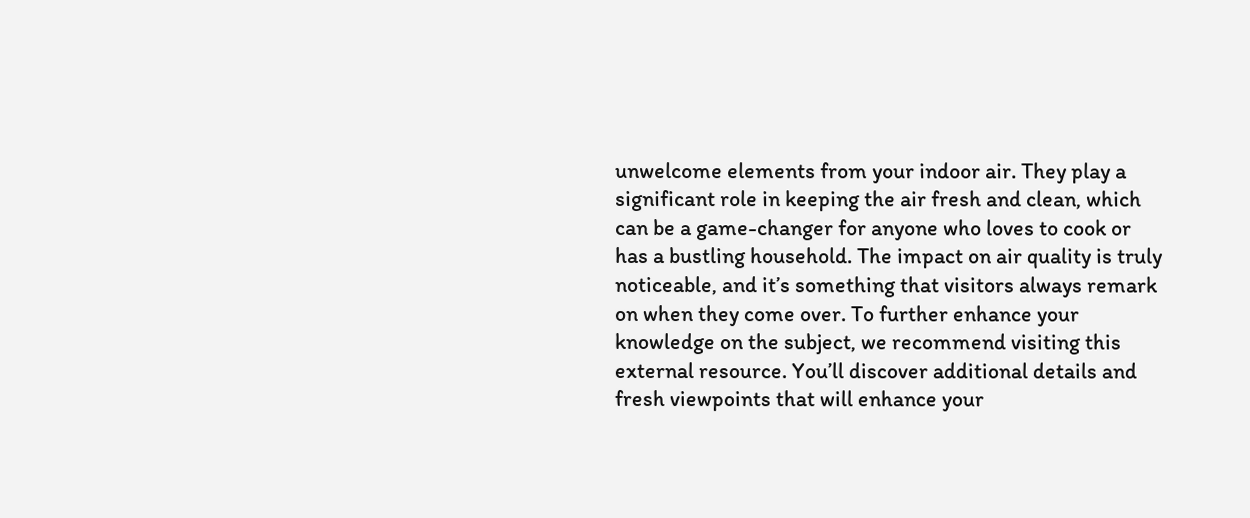unwelcome elements from your indoor air. They play a significant role in keeping the air fresh and clean, which can be a game-changer for anyone who loves to cook or has a bustling household. The impact on air quality is truly noticeable, and it’s something that visitors always remark on when they come over. To further enhance your knowledge on the subject, we recommend visiting this external resource. You’ll discover additional details and fresh viewpoints that will enhance your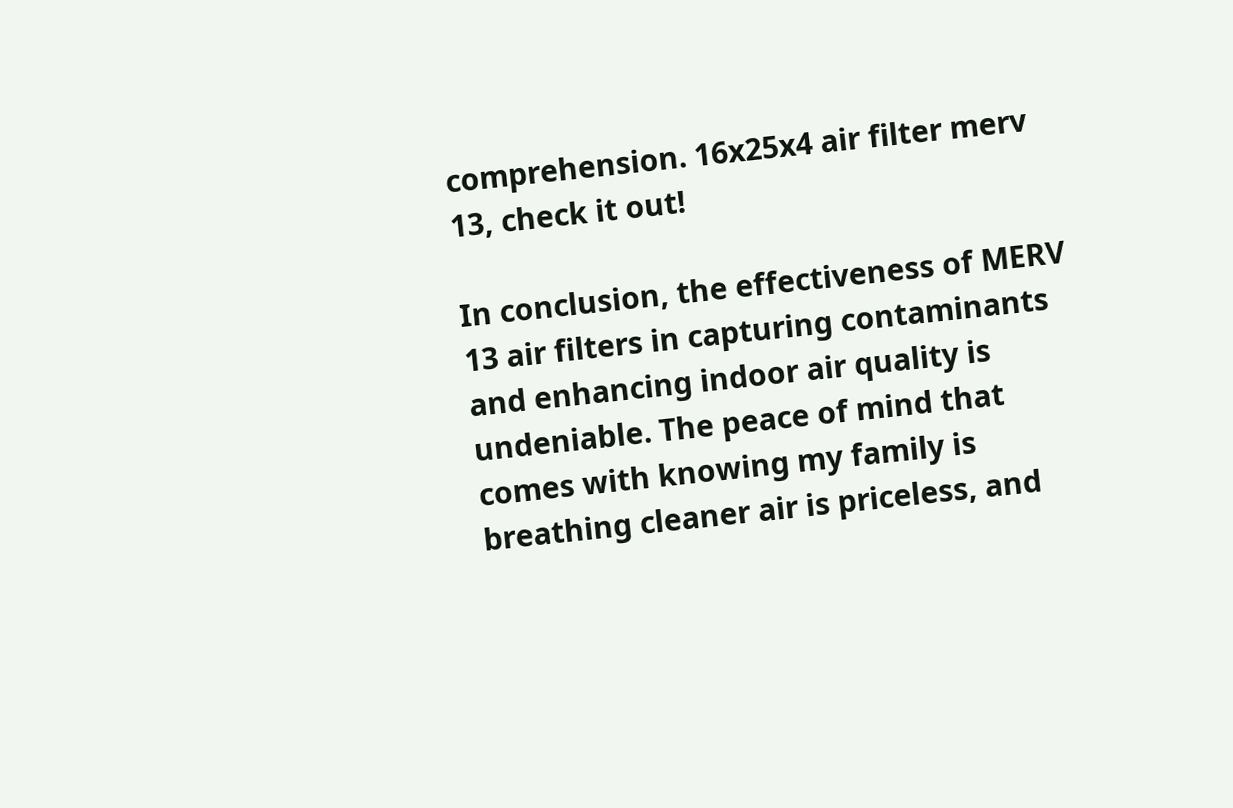comprehension. 16x25x4 air filter merv 13, check it out!

In conclusion, the effectiveness of MERV 13 air filters in capturing contaminants and enhancing indoor air quality is undeniable. The peace of mind that comes with knowing my family is breathing cleaner air is priceless, and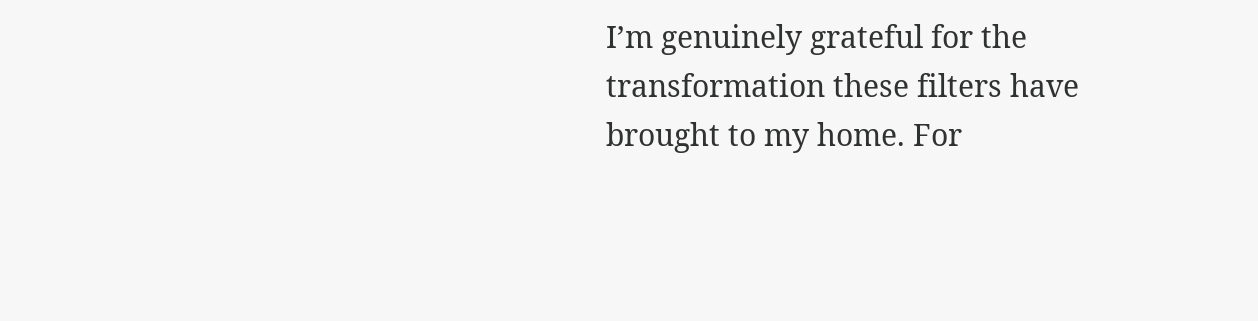I’m genuinely grateful for the transformation these filters have brought to my home. For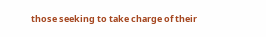those seeking to take charge of their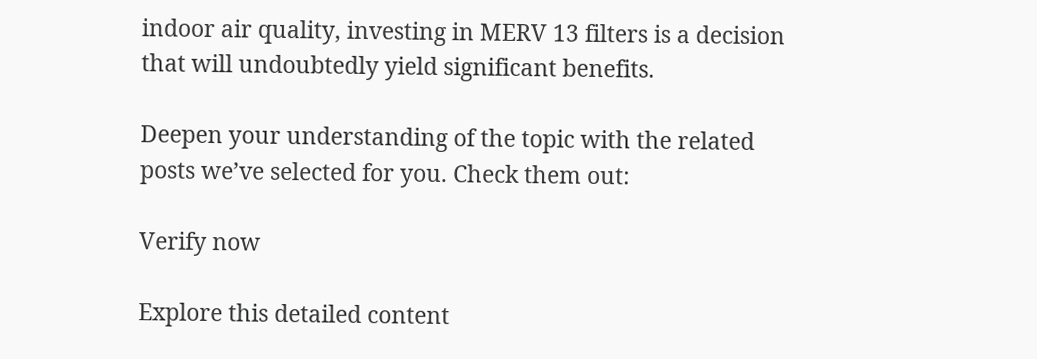indoor air quality, investing in MERV 13 filters is a decision that will undoubtedly yield significant benefits.

Deepen your understanding of the topic with the related posts we’ve selected for you. Check them out:

Verify now

Explore this detailed content